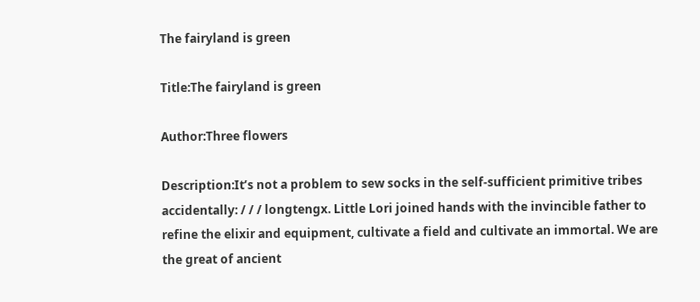The fairyland is green

Title:The fairyland is green

Author:Three flowers

Description:It’s not a problem to sew socks in the self-sufficient primitive tribes accidentally: / / / longtengx. Little Lori joined hands with the invincible father to refine the elixir and equipment, cultivate a field and cultivate an immortal. We are the great of ancient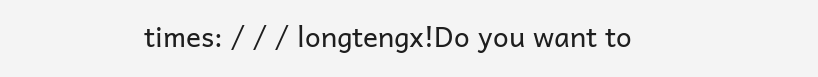times: / / / longtengx!Do you want to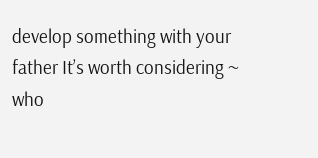develop something with your father It’s worth considering ~ who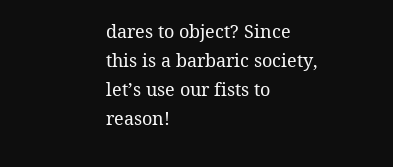dares to object? Since this is a barbaric society, let’s use our fists to reason!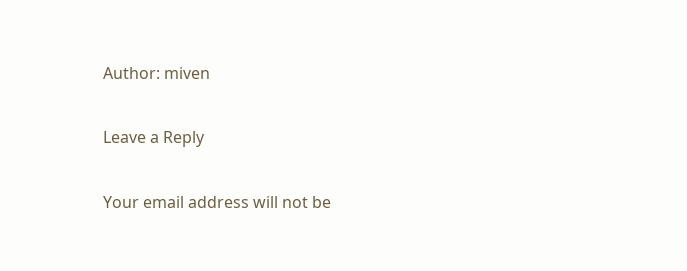Author: miven

Leave a Reply

Your email address will not be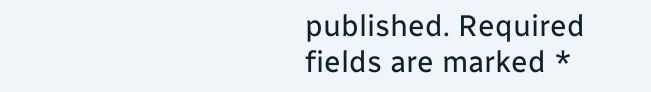published. Required fields are marked *